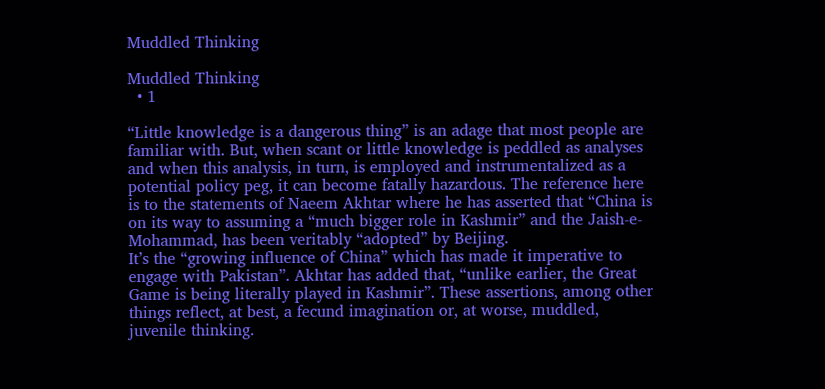Muddled Thinking

Muddled Thinking
  • 1

“Little knowledge is a dangerous thing” is an adage that most people are familiar with. But, when scant or little knowledge is peddled as analyses and when this analysis, in turn, is employed and instrumentalized as a potential policy peg, it can become fatally hazardous. The reference here is to the statements of Naeem Akhtar where he has asserted that “China is on its way to assuming a “much bigger role in Kashmir” and the Jaish-e-Mohammad, has been veritably “adopted” by Beijing.
It’s the “growing influence of China” which has made it imperative to engage with Pakistan”. Akhtar has added that, “unlike earlier, the Great Game is being literally played in Kashmir”. These assertions, among other things reflect, at best, a fecund imagination or, at worse, muddled, juvenile thinking.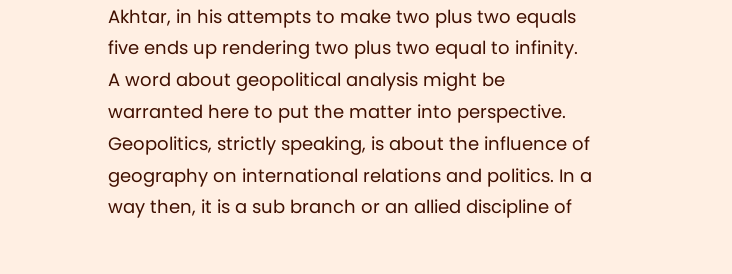Akhtar, in his attempts to make two plus two equals five ends up rendering two plus two equal to infinity. A word about geopolitical analysis might be warranted here to put the matter into perspective. Geopolitics, strictly speaking, is about the influence of geography on international relations and politics. In a way then, it is a sub branch or an allied discipline of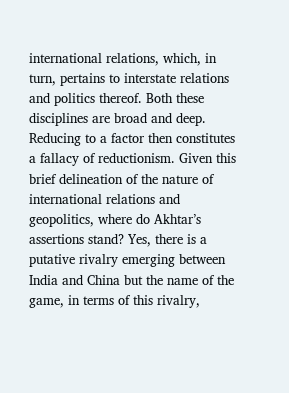international relations, which, in turn, pertains to interstate relations and politics thereof. Both these disciplines are broad and deep. Reducing to a factor then constitutes a fallacy of reductionism. Given this brief delineation of the nature of international relations and geopolitics, where do Akhtar’s assertions stand? Yes, there is a putative rivalry emerging between India and China but the name of the game, in terms of this rivalry,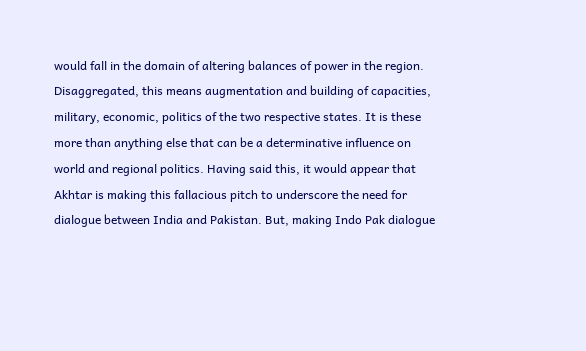would fall in the domain of altering balances of power in the region. Disaggregated, this means augmentation and building of capacities, military, economic, politics of the two respective states. It is these more than anything else that can be a determinative influence on world and regional politics. Having said this, it would appear that Akhtar is making this fallacious pitch to underscore the need for dialogue between India and Pakistan. But, making Indo Pak dialogue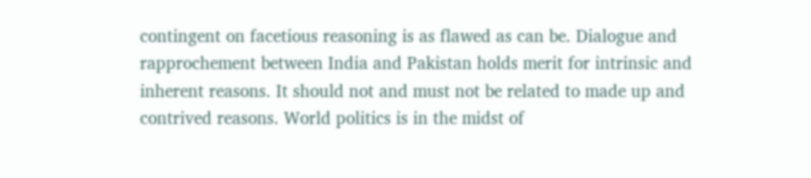contingent on facetious reasoning is as flawed as can be. Dialogue and rapprochement between India and Pakistan holds merit for intrinsic and inherent reasons. It should not and must not be related to made up and contrived reasons. World politics is in the midst of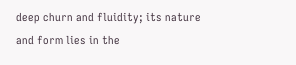deep churn and fluidity; its nature and form lies in the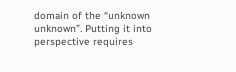domain of the “unknown unknown”. Putting it into perspective requires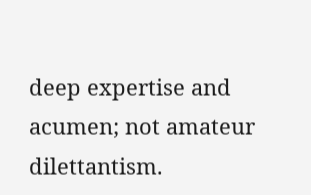deep expertise and acumen; not amateur dilettantism.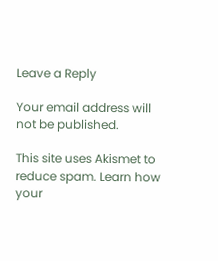Leave a Reply

Your email address will not be published.

This site uses Akismet to reduce spam. Learn how your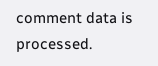comment data is processed.